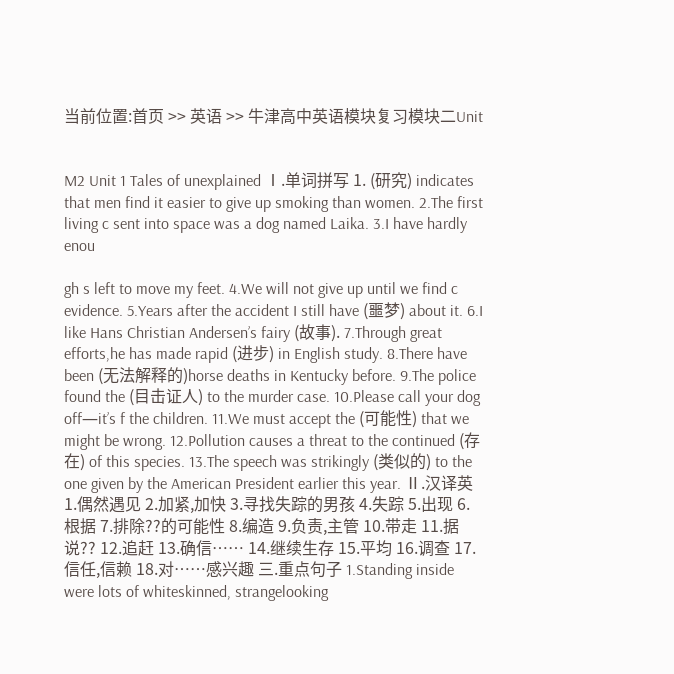当前位置:首页 >> 英语 >> 牛津高中英语模块复习模块二Unit


M2 Unit 1 Tales of unexplained Ⅰ.单词拼写 1. (研究) indicates that men find it easier to give up smoking than women. 2.The first living c sent into space was a dog named Laika. 3.I have hardly enou

gh s left to move my feet. 4.We will not give up until we find c evidence. 5.Years after the accident I still have (噩梦) about it. 6.I like Hans Christian Andersen’s fairy (故事). 7.Through great efforts,he has made rapid (进步) in English study. 8.There have been (无法解释的)horse deaths in Kentucky before. 9.The police found the (目击证人) to the murder case. 10.Please call your dog off—it’s f the children. 11.We must accept the (可能性) that we might be wrong. 12.Pollution causes a threat to the continued (存在) of this species. 13.The speech was strikingly (类似的) to the one given by the American President earlier this year. Ⅱ.汉译英 1.偶然遇见 2.加紧,加快 3.寻找失踪的男孩 4.失踪 5.出现 6.根据 7.排除??的可能性 8.编造 9.负责,主管 10.带走 11.据说?? 12.追赶 13.确信…… 14.继续生存 15.平均 16.调查 17.信任,信赖 18.对……感兴趣 三.重点句子 1.Standing inside were lots of whiteskinned, strangelooking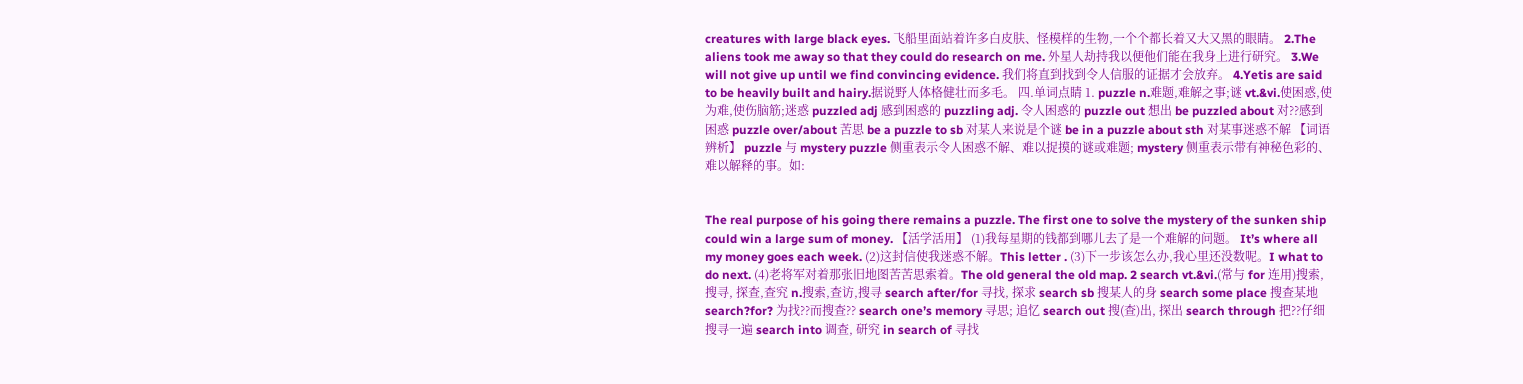creatures with large black eyes. 飞船里面站着许多白皮肤、怪模样的生物,一个个都长着又大又黑的眼睛。 2.The aliens took me away so that they could do research on me. 外星人劫持我以便他们能在我身上进行研究。 3.We will not give up until we find convincing evidence. 我们将直到找到令人信服的证据才会放弃。 4.Yetis are said to be heavily built and hairy.据说野人体格健壮而多毛。 四.单词点睛 1. puzzle n.难题,难解之事;谜 vt.&vi.使困惑,使为难,使伤脑筋;迷惑 puzzled adj 感到困惑的 puzzling adj. 令人困惑的 puzzle out 想出 be puzzled about 对??感到困惑 puzzle over/about 苦思 be a puzzle to sb 对某人来说是个谜 be in a puzzle about sth 对某事迷惑不解 【词语辨析】 puzzle 与 mystery puzzle 侧重表示令人困惑不解、难以捉摸的谜或难题; mystery 侧重表示带有神秘色彩的、难以解释的事。如:


The real purpose of his going there remains a puzzle. The first one to solve the mystery of the sunken ship could win a large sum of money. 【活学活用】 (1)我每星期的钱都到哪儿去了是一个难解的问题。 It’s where all my money goes each week. (2)这封信使我迷惑不解。This letter . (3)下一步该怎么办,我心里还没数呢。I what to do next. (4)老将军对着那张旧地图苦苦思索着。The old general the old map. 2 search vt.&vi.(常与 for 连用)搜索,搜寻, 探查,查究 n.搜索,查访,搜寻 search after/for 寻找, 探求 search sb 搜某人的身 search some place 搜查某地 search?for? 为找??而搜查?? search one’s memory 寻思; 追忆 search out 搜(查)出, 探出 search through 把??仔细搜寻一遍 search into 调查, 研究 in search of 寻找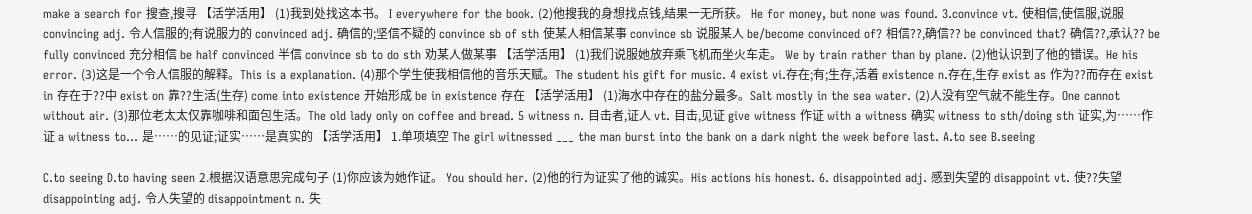make a search for 搜查,搜寻 【活学活用】 (1)我到处找这本书。 I everywhere for the book. (2)他搜我的身想找点钱,结果一无所获。 He for money, but none was found. 3.convince vt. 使相信,使信服,说服 convincing adj. 令人信服的;有说服力的 convinced adj. 确信的;坚信不疑的 convince sb of sth 使某人相信某事 convince sb 说服某人 be/become convinced of? 相信??,确信?? be convinced that? 确信??,承认?? be fully convinced 充分相信 be half convinced 半信 convince sb to do sth 劝某人做某事 【活学活用】 (1)我们说服她放弃乘飞机而坐火车走。 We by train rather than by plane. (2)他认识到了他的错误。He his error. (3)这是一个令人信服的解释。This is a explanation. (4)那个学生使我相信他的音乐天赋。The student his gift for music. 4 exist vi.存在;有;生存,活着 existence n.存在,生存 exist as 作为??而存在 exist in 存在于??中 exist on 靠??生活(生存) come into existence 开始形成 be in existence 存在 【活学活用】 (1)海水中存在的盐分最多。Salt mostly in the sea water. (2)人没有空气就不能生存。One cannot without air. (3)那位老太太仅靠咖啡和面包生活。The old lady only on coffee and bread. 5 witness n. 目击者,证人 vt. 目击,见证 give witness 作证 with a witness 确实 witness to sth/doing sth 证实,为……作证 a witness to… 是……的见证;证实……是真实的 【活学活用】 1.单项填空 The girl witnessed ___ the man burst into the bank on a dark night the week before last. A.to see B.seeing

C.to seeing D.to having seen 2.根据汉语意思完成句子 (1)你应该为她作证。 You should her. (2)他的行为证实了他的诚实。His actions his honest. 6. disappointed adj. 感到失望的 disappoint vt. 使??失望 disappointing adj. 令人失望的 disappointment n. 失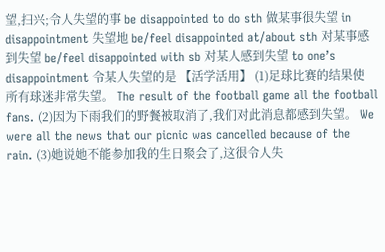望,扫兴;令人失望的事 be disappointed to do sth 做某事很失望 in disappointment 失望地 be/feel disappointed at/about sth 对某事感到失望 be/feel disappointed with sb 对某人感到失望 to one’s disappointment 令某人失望的是 【活学活用】 (1)足球比赛的结果使所有球迷非常失望。 The result of the football game all the football fans. (2)因为下雨我们的野餐被取消了,我们对此消息都感到失望。 We were all the news that our picnic was cancelled because of the rain. (3)她说她不能参加我的生日聚会了,这很令人失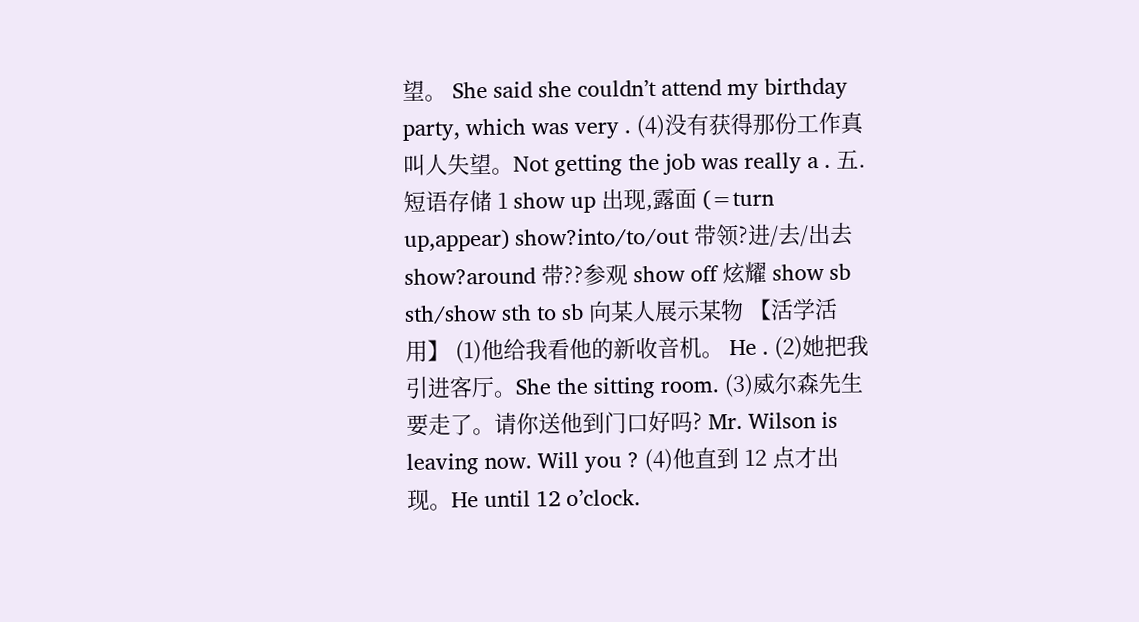望。 She said she couldn’t attend my birthday party, which was very . (4)没有获得那份工作真叫人失望。Not getting the job was really a . 五.短语存储 1 show up 出现,露面 (=turn up,appear) show?into/to/out 带领?进/去/出去 show?around 带??参观 show off 炫耀 show sb sth/show sth to sb 向某人展示某物 【活学活用】 (1)他给我看他的新收音机。 He . (2)她把我引进客厅。She the sitting room. (3)威尔森先生要走了。请你送他到门口好吗? Mr. Wilson is leaving now. Will you ? (4)他直到 12 点才出现。He until 12 o’clock.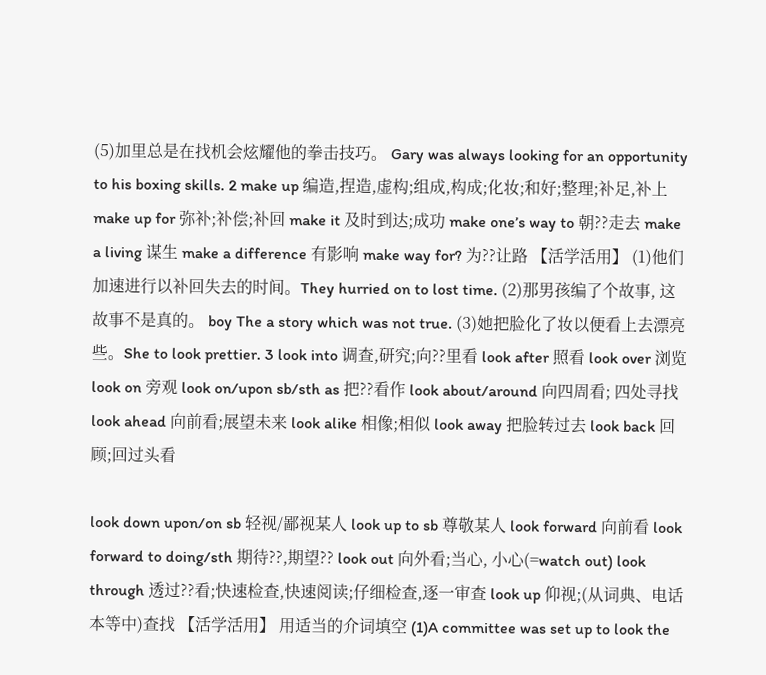(5)加里总是在找机会炫耀他的拳击技巧。 Gary was always looking for an opportunity to his boxing skills. 2 make up 编造,捏造,虚构;组成,构成;化妆;和好;整理;补足,补上 make up for 弥补;补偿;补回 make it 及时到达;成功 make one’s way to 朝??走去 make a living 谋生 make a difference 有影响 make way for? 为??让路 【活学活用】 (1)他们加速进行以补回失去的时间。They hurried on to lost time. (2)那男孩编了个故事, 这故事不是真的。 boy The a story which was not true. (3)她把脸化了妆以便看上去漂亮些。She to look prettier. 3 look into 调查,研究;向??里看 look after 照看 look over 浏览 look on 旁观 look on/upon sb/sth as 把??看作 look about/around 向四周看; 四处寻找 look ahead 向前看;展望未来 look alike 相像;相似 look away 把脸转过去 look back 回顾;回过头看

look down upon/on sb 轻视/鄙视某人 look up to sb 尊敬某人 look forward 向前看 look forward to doing/sth 期待??,期望?? look out 向外看;当心, 小心(=watch out) look through 透过??看;快速检查,快速阅读;仔细检查,逐一审查 look up 仰视;(从词典、电话本等中)查找 【活学活用】 用适当的介词填空 (1)A committee was set up to look the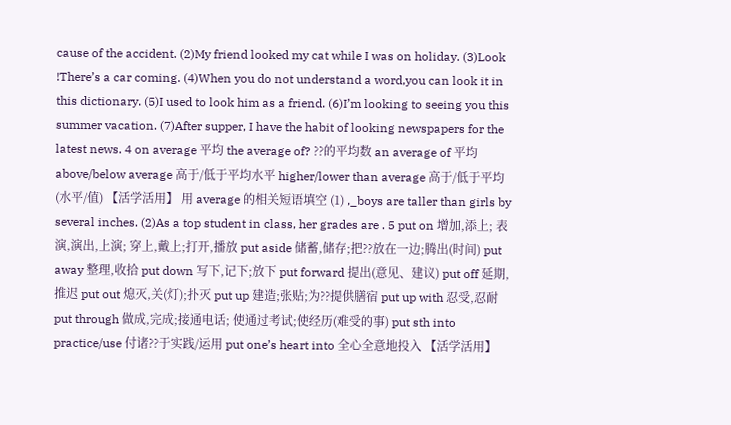cause of the accident. (2)My friend looked my cat while I was on holiday. (3)Look !There’s a car coming. (4)When you do not understand a word,you can look it in this dictionary. (5)I used to look him as a friend. (6)I’m looking to seeing you this summer vacation. (7)After supper, I have the habit of looking newspapers for the latest news. 4 on average 平均 the average of? ??的平均数 an average of 平均 above/below average 高于/低于平均水平 higher/lower than average 高于/低于平均(水平/值) 【活学活用】 用 average 的相关短语填空 (1) ,_boys are taller than girls by several inches. (2)As a top student in class, her grades are . 5 put on 增加,添上; 表演,演出,上演; 穿上,戴上;打开,播放 put aside 储蓄,储存;把??放在一边;腾出(时间) put away 整理,收拾 put down 写下,记下;放下 put forward 提出(意见、建议) put off 延期,推迟 put out 熄灭,关(灯);扑灭 put up 建造;张贴;为??提供膳宿 put up with 忍受,忍耐 put through 做成,完成;接通电话; 使通过考试;使经历(难受的事) put sth into practice/use 付诸??于实践/运用 put one’s heart into 全心全意地投入 【活学活用】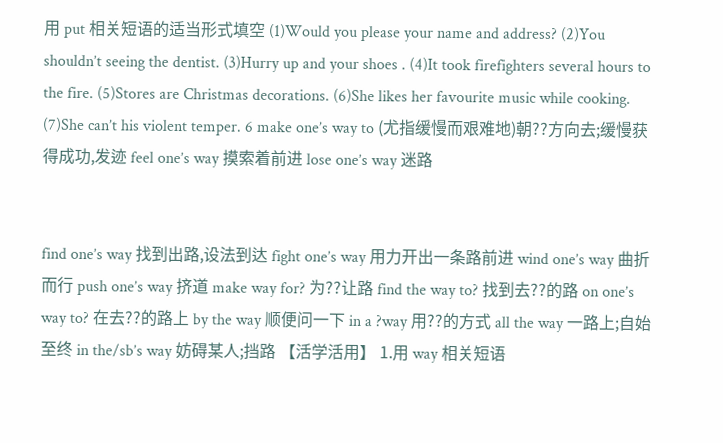用 put 相关短语的适当形式填空 (1)Would you please your name and address? (2)You shouldn’t seeing the dentist. (3)Hurry up and your shoes . (4)It took firefighters several hours to the fire. (5)Stores are Christmas decorations. (6)She likes her favourite music while cooking. (7)She can’t his violent temper. 6 make one’s way to (尤指缓慢而艰难地)朝??方向去;缓慢获得成功,发迹 feel one’s way 摸索着前进 lose one’s way 迷路


find one’s way 找到出路,设法到达 fight one’s way 用力开出一条路前进 wind one’s way 曲折而行 push one’s way 挤道 make way for? 为??让路 find the way to? 找到去??的路 on one’s way to? 在去??的路上 by the way 顺便问一下 in a ?way 用??的方式 all the way 一路上;自始至终 in the/sb’s way 妨碍某人;挡路 【活学活用】 1.用 way 相关短语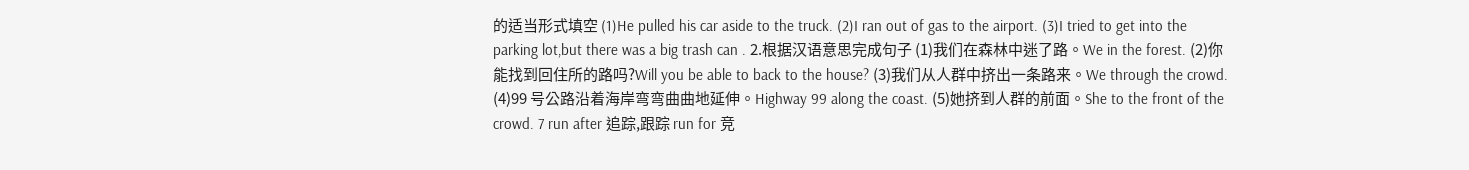的适当形式填空 (1)He pulled his car aside to the truck. (2)I ran out of gas to the airport. (3)I tried to get into the parking lot,but there was a big trash can . 2.根据汉语意思完成句子 (1)我们在森林中迷了路。We in the forest. (2)你能找到回住所的路吗?Will you be able to back to the house? (3)我们从人群中挤出一条路来。We through the crowd. (4)99 号公路沿着海岸弯弯曲曲地延伸。Highway 99 along the coast. (5)她挤到人群的前面。She to the front of the crowd. 7 run after 追踪,跟踪 run for 竞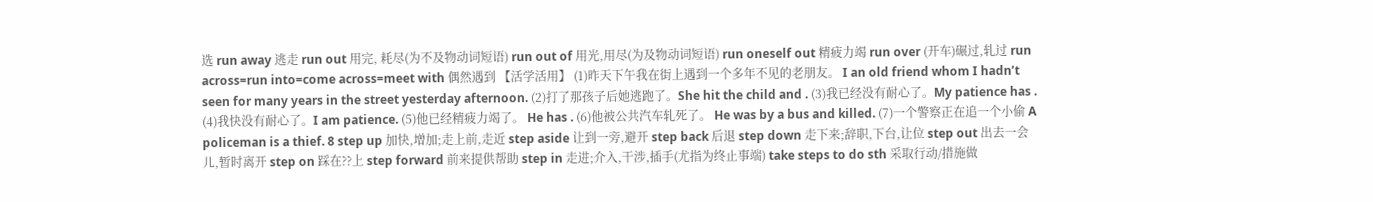选 run away 逃走 run out 用完, 耗尽(为不及物动词短语) run out of 用光,用尽(为及物动词短语) run oneself out 精疲力竭 run over (开车)碾过,轧过 run across=run into=come across=meet with 偶然遇到 【活学活用】 (1)昨天下午我在街上遇到一个多年不见的老朋友。 I an old friend whom I hadn’t seen for many years in the street yesterday afternoon. (2)打了那孩子后她逃跑了。She hit the child and . (3)我已经没有耐心了。My patience has . (4)我快没有耐心了。I am patience. (5)他已经精疲力竭了。 He has . (6)他被公共汽车轧死了。 He was by a bus and killed. (7)一个警察正在追一个小偷 A policeman is a thief. 8 step up 加快,增加;走上前,走近 step aside 让到一旁,避开 step back 后退 step down 走下来;辞职,下台,让位 step out 出去一会儿,暂时离开 step on 踩在??上 step forward 前来提供帮助 step in 走进;介入,干涉,插手(尤指为终止事端) take steps to do sth 采取行动/措施做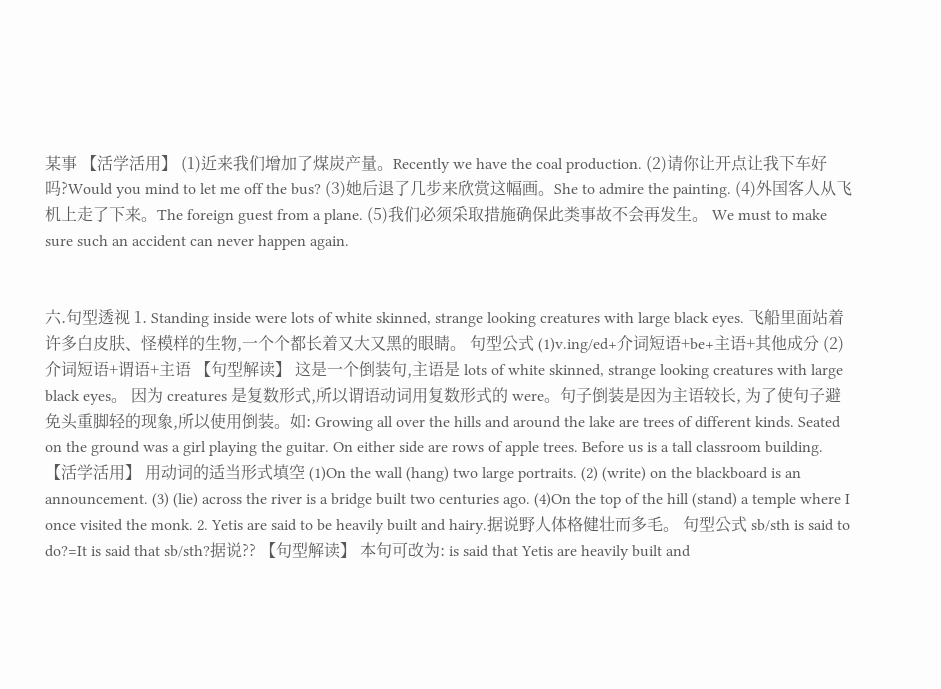某事 【活学活用】 (1)近来我们增加了煤炭产量。Recently we have the coal production. (2)请你让开点让我下车好吗?Would you mind to let me off the bus? (3)她后退了几步来欣赏这幅画。She to admire the painting. (4)外国客人从飞机上走了下来。The foreign guest from a plane. (5)我们必须采取措施确保此类事故不会再发生。 We must to make sure such an accident can never happen again.


六.句型透视 1. Standing inside were lots of white skinned, strange looking creatures with large black eyes. 飞船里面站着许多白皮肤、怪模样的生物,一个个都长着又大又黑的眼睛。 句型公式 (1)v.ing/ed+介词短语+be+主语+其他成分 (2)介词短语+谓语+主语 【句型解读】 这是一个倒装句,主语是 lots of white skinned, strange looking creatures with large black eyes。 因为 creatures 是复数形式,所以谓语动词用复数形式的 were。句子倒装是因为主语较长, 为了使句子避免头重脚轻的现象,所以使用倒装。如: Growing all over the hills and around the lake are trees of different kinds. Seated on the ground was a girl playing the guitar. On either side are rows of apple trees. Before us is a tall classroom building. 【活学活用】 用动词的适当形式填空 (1)On the wall (hang) two large portraits. (2) (write) on the blackboard is an announcement. (3) (lie) across the river is a bridge built two centuries ago. (4)On the top of the hill (stand) a temple where I once visited the monk. 2. Yetis are said to be heavily built and hairy.据说野人体格健壮而多毛。 句型公式 sb/sth is said to do?=It is said that sb/sth?据说?? 【句型解读】 本句可改为: is said that Yetis are heavily built and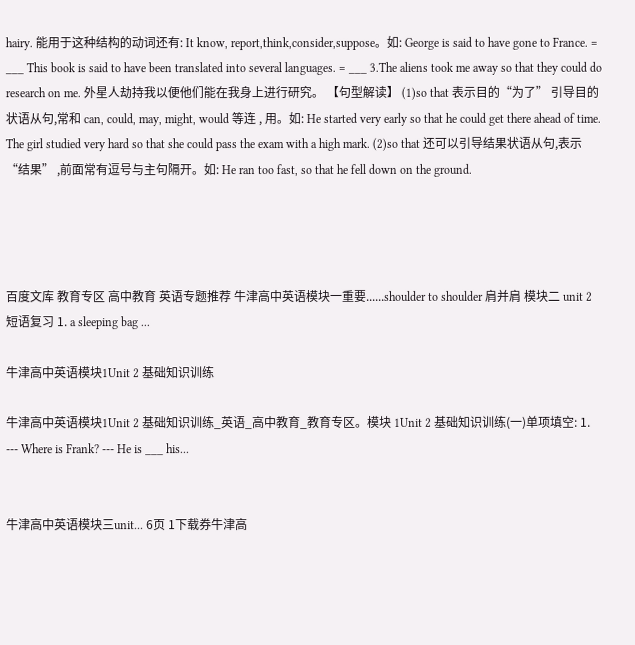hairy. 能用于这种结构的动词还有: It know, report,think,consider,suppose。如: George is said to have gone to France. = ___ This book is said to have been translated into several languages. = ___ 3.The aliens took me away so that they could do research on me. 外星人劫持我以便他们能在我身上进行研究。 【句型解读】 (1)so that 表示目的“为了” 引导目的状语从句,常和 can, could, may, might, would 等连 , 用。如: He started very early so that he could get there ahead of time. The girl studied very hard so that she could pass the exam with a high mark. (2)so that 还可以引导结果状语从句,表示“结果” ,前面常有逗号与主句隔开。如: He ran too fast, so that he fell down on the ground.




百度文库 教育专区 高中教育 英语专题推荐 牛津高中英语模块一重要......shoulder to shoulder 肩并肩 模块二 unit 2 短语复习 1. a sleeping bag ...

牛津高中英语模块1Unit 2 基础知识训练

牛津高中英语模块1Unit 2 基础知识训练_英语_高中教育_教育专区。模块 1Unit 2 基础知识训练(一)单项填空: 1. --- Where is Frank? --- He is ___ his...


牛津高中英语模块三unit... 6页 1下载券牛津高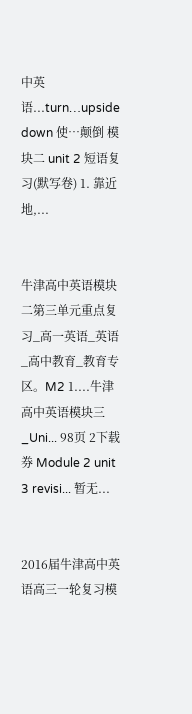中英语...turn…upside down 使…颠倒 模块二 unit 2 短语复习(默写卷) 1. 靠近地,...


牛津高中英语模块二第三单元重点复习_高一英语_英语_高中教育_教育专区。M2 1....牛津高中英语模块三_Uni... 98页 2下载券 Module 2 unit 3 revisi... 暂无...


2016届牛津高中英语高三一轮复习模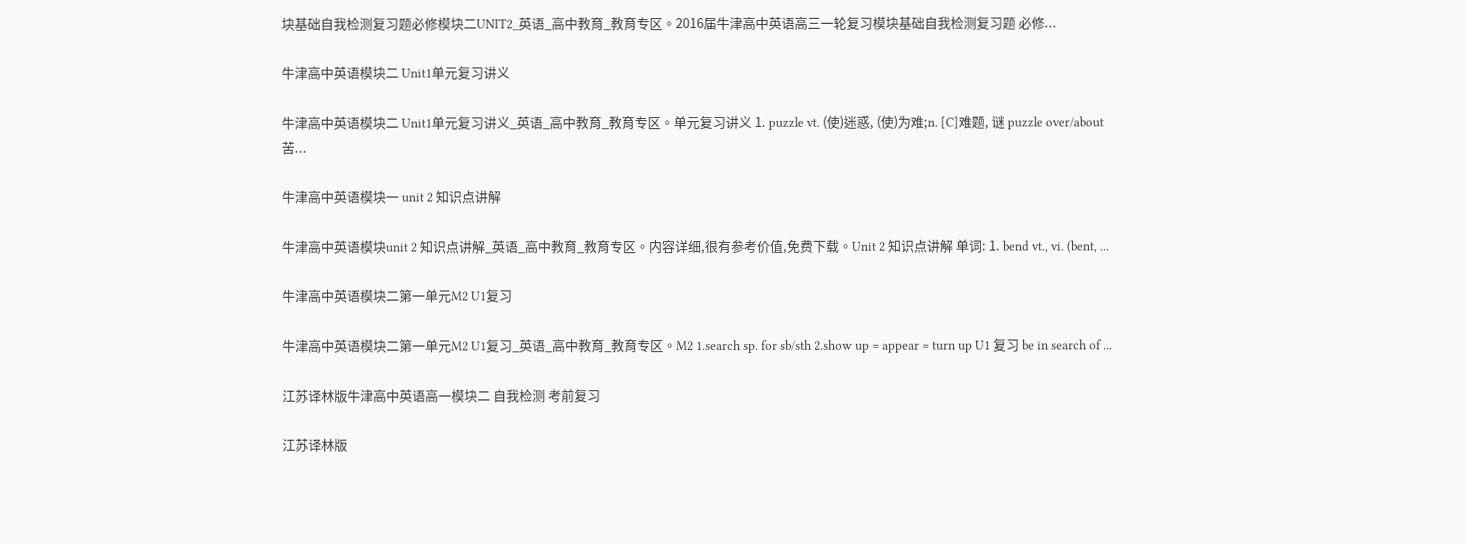块基础自我检测复习题必修模块二UNIT2_英语_高中教育_教育专区。2016届牛津高中英语高三一轮复习模块基础自我检测复习题 必修...

牛津高中英语模块二 Unit1单元复习讲义

牛津高中英语模块二 Unit1单元复习讲义_英语_高中教育_教育专区。单元复习讲义 1. puzzle vt. (使)迷惑, (使)为难;n. [C]难题, 谜 puzzle over/about 苦...

牛津高中英语模块一 unit 2 知识点讲解

牛津高中英语模块unit 2 知识点讲解_英语_高中教育_教育专区。内容详细,很有参考价值,免费下载。Unit 2 知识点讲解 单词: 1. bend vt., vi. (bent, ...

牛津高中英语模块二第一单元M2 U1复习

牛津高中英语模块二第一单元M2 U1复习_英语_高中教育_教育专区。M2 1.search sp. for sb/sth 2.show up = appear = turn up U1 复习 be in search of ...

江苏译林版牛津高中英语高一模块二 自我检测 考前复习

江苏译林版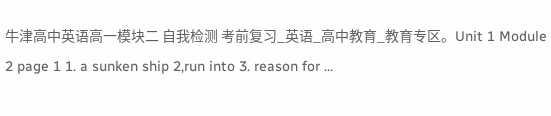牛津高中英语高一模块二 自我检测 考前复习_英语_高中教育_教育专区。Unit 1 Module 2 page 1 1. a sunken ship 2,run into 3. reason for ...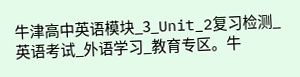牛津高中英语模块_3_Unit_2复习检测_英语考试_外语学习_教育专区。牛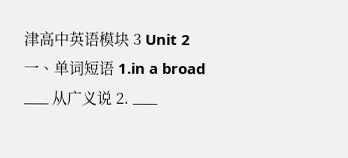津高中英语模块 3 Unit 2 一、单词短语 1.in a broad ___ 从广义说 2. ___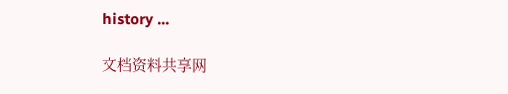history ...

文档资料共享网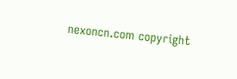nexoncn.com copyright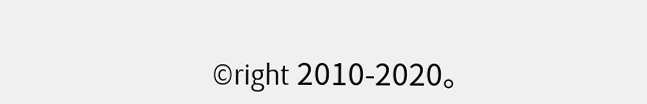©right 2010-2020。